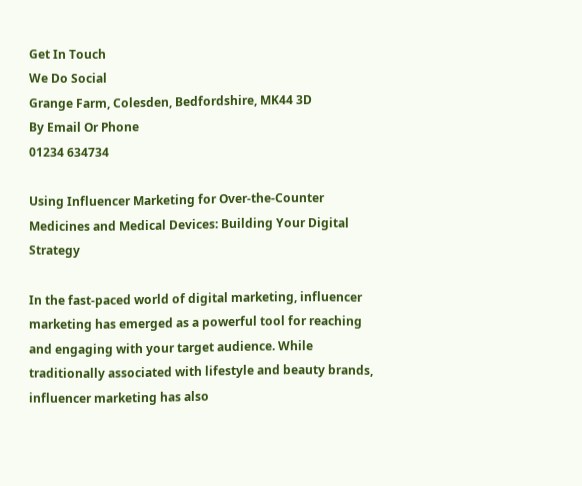Get In Touch
We Do Social
Grange Farm, Colesden, Bedfordshire, MK44 3D
By Email Or Phone
01234 634734

Using Influencer Marketing for Over-the-Counter Medicines and Medical Devices: Building Your Digital Strategy

In the fast-paced world of digital marketing, influencer marketing has emerged as a powerful tool for reaching and engaging with your target audience. While traditionally associated with lifestyle and beauty brands, influencer marketing has also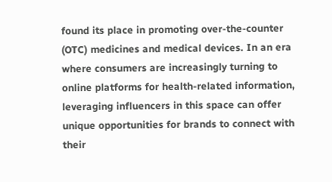found its place in promoting over-the-counter (OTC) medicines and medical devices. In an era where consumers are increasingly turning to online platforms for health-related information, leveraging influencers in this space can offer unique opportunities for brands to connect with their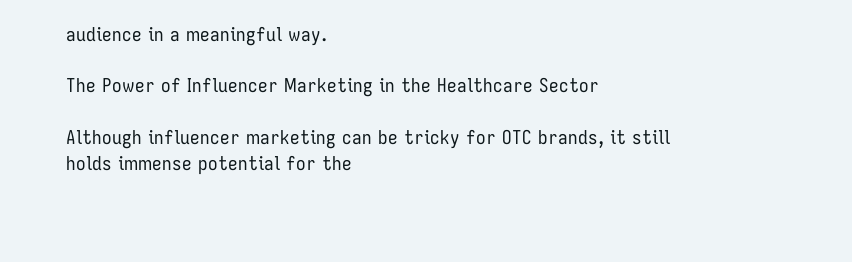audience in a meaningful way.

The Power of Influencer Marketing in the Healthcare Sector

Although influencer marketing can be tricky for OTC brands, it still holds immense potential for the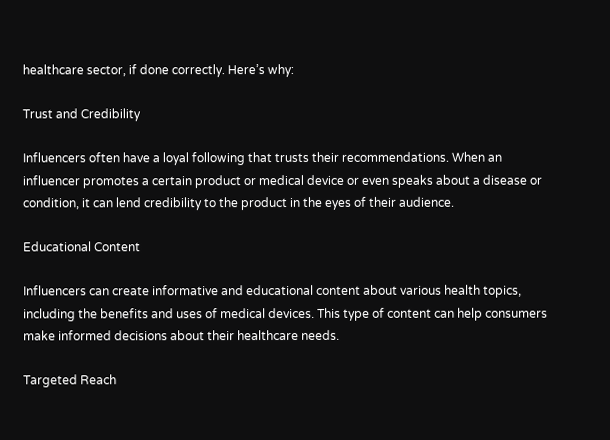healthcare sector, if done correctly. Here’s why:

Trust and Credibility

Influencers often have a loyal following that trusts their recommendations. When an influencer promotes a certain product or medical device or even speaks about a disease or condition, it can lend credibility to the product in the eyes of their audience.

Educational Content

Influencers can create informative and educational content about various health topics, including the benefits and uses of medical devices. This type of content can help consumers make informed decisions about their healthcare needs.

Targeted Reach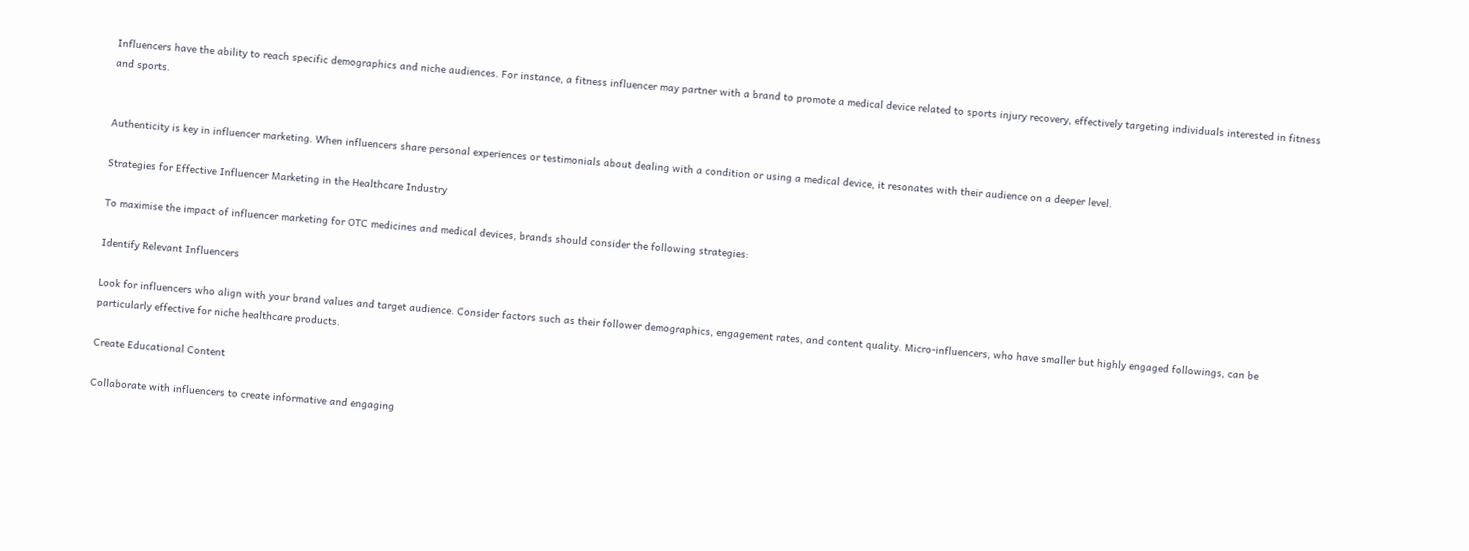Influencers have the ability to reach specific demographics and niche audiences. For instance, a fitness influencer may partner with a brand to promote a medical device related to sports injury recovery, effectively targeting individuals interested in fitness and sports.


Authenticity is key in influencer marketing. When influencers share personal experiences or testimonials about dealing with a condition or using a medical device, it resonates with their audience on a deeper level.

Strategies for Effective Influencer Marketing in the Healthcare Industry

To maximise the impact of influencer marketing for OTC medicines and medical devices, brands should consider the following strategies:

Identify Relevant Influencers

Look for influencers who align with your brand values and target audience. Consider factors such as their follower demographics, engagement rates, and content quality. Micro-influencers, who have smaller but highly engaged followings, can be particularly effective for niche healthcare products.

Create Educational Content

Collaborate with influencers to create informative and engaging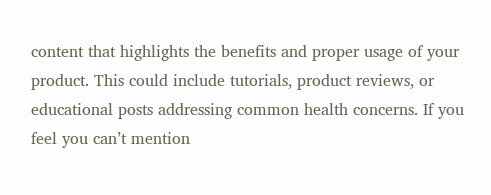content that highlights the benefits and proper usage of your product. This could include tutorials, product reviews, or educational posts addressing common health concerns. If you feel you can’t mention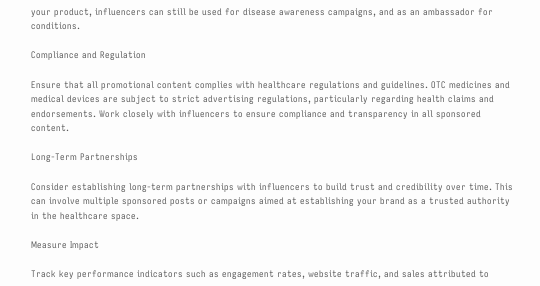your product, influencers can still be used for disease awareness campaigns, and as an ambassador for conditions.

Compliance and Regulation

Ensure that all promotional content complies with healthcare regulations and guidelines. OTC medicines and medical devices are subject to strict advertising regulations, particularly regarding health claims and endorsements. Work closely with influencers to ensure compliance and transparency in all sponsored content.

Long-Term Partnerships

Consider establishing long-term partnerships with influencers to build trust and credibility over time. This can involve multiple sponsored posts or campaigns aimed at establishing your brand as a trusted authority in the healthcare space.

Measure Impact

Track key performance indicators such as engagement rates, website traffic, and sales attributed to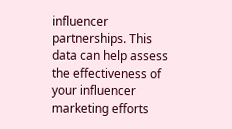influencer partnerships. This data can help assess the effectiveness of your influencer marketing efforts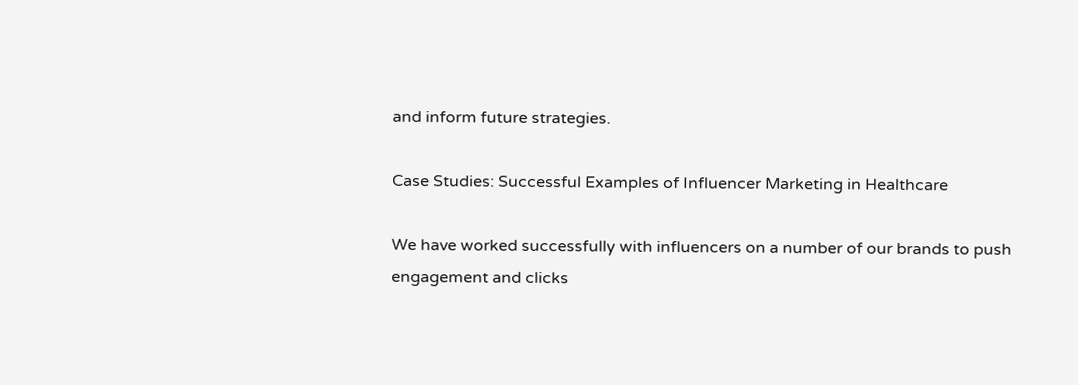and inform future strategies.

Case Studies: Successful Examples of Influencer Marketing in Healthcare

We have worked successfully with influencers on a number of our brands to push engagement and clicks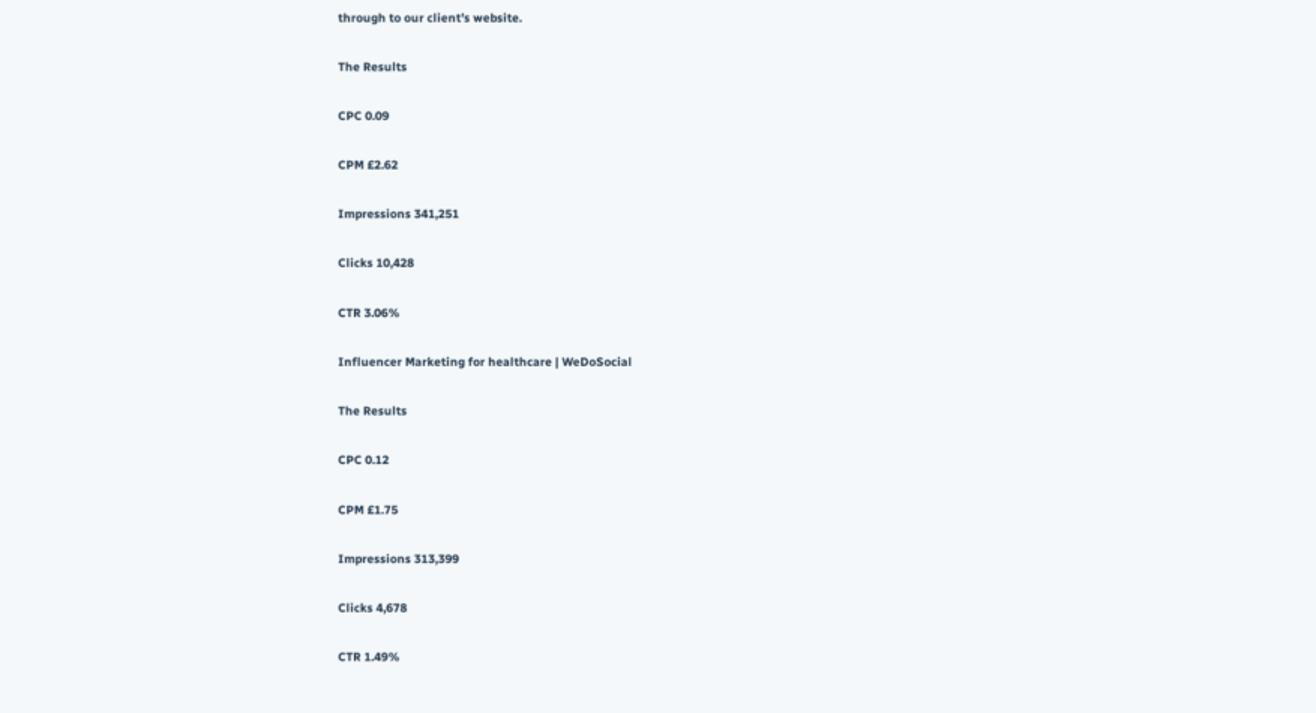through to our client’s website.

The Results

CPC 0.09

CPM £2.62

Impressions 341,251

Clicks 10,428

CTR 3.06%

Influencer Marketing for healthcare | WeDoSocial

The Results

CPC 0.12

CPM £1.75

Impressions 313,399

Clicks 4,678

CTR 1.49%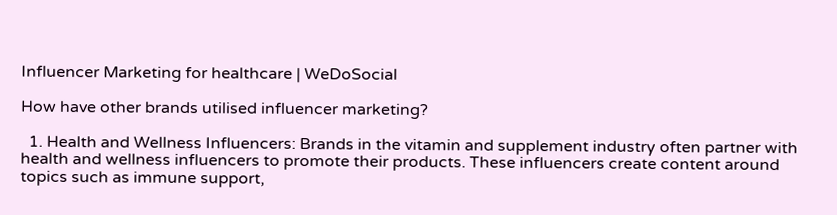Influencer Marketing for healthcare | WeDoSocial

How have other brands utilised influencer marketing?

  1. Health and Wellness Influencers: Brands in the vitamin and supplement industry often partner with health and wellness influencers to promote their products. These influencers create content around topics such as immune support,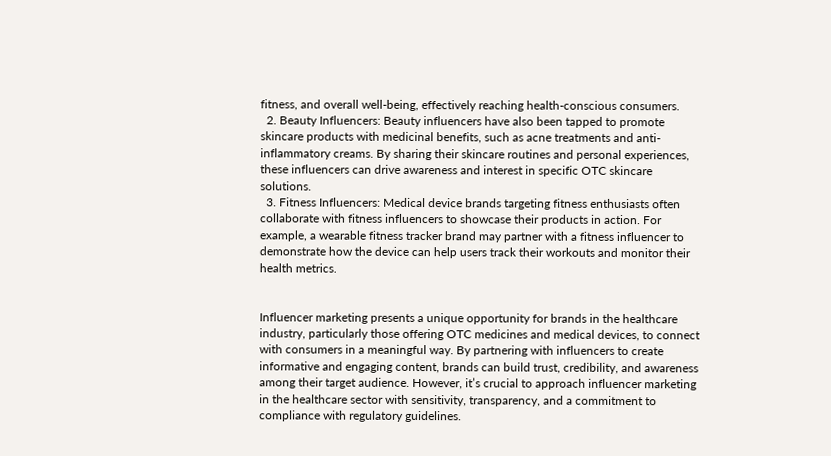fitness, and overall well-being, effectively reaching health-conscious consumers.
  2. Beauty Influencers: Beauty influencers have also been tapped to promote skincare products with medicinal benefits, such as acne treatments and anti-inflammatory creams. By sharing their skincare routines and personal experiences, these influencers can drive awareness and interest in specific OTC skincare solutions.
  3. Fitness Influencers: Medical device brands targeting fitness enthusiasts often collaborate with fitness influencers to showcase their products in action. For example, a wearable fitness tracker brand may partner with a fitness influencer to demonstrate how the device can help users track their workouts and monitor their health metrics.


Influencer marketing presents a unique opportunity for brands in the healthcare industry, particularly those offering OTC medicines and medical devices, to connect with consumers in a meaningful way. By partnering with influencers to create informative and engaging content, brands can build trust, credibility, and awareness among their target audience. However, it’s crucial to approach influencer marketing in the healthcare sector with sensitivity, transparency, and a commitment to compliance with regulatory guidelines.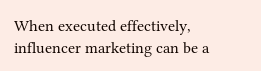When executed effectively, influencer marketing can be a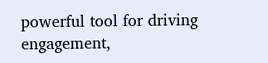powerful tool for driving engagement,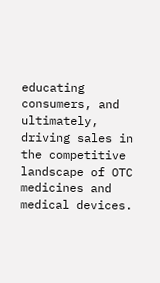educating consumers, and ultimately, driving sales in the competitive landscape of OTC medicines and medical devices.